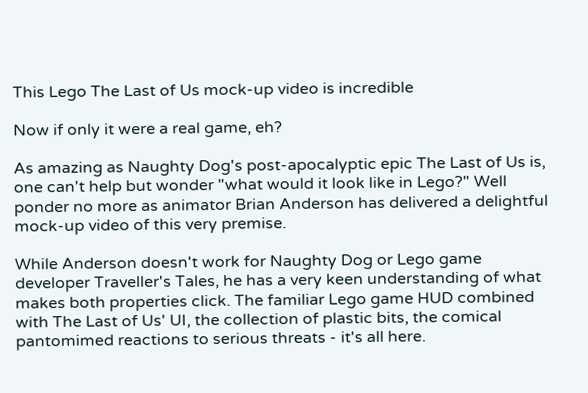This Lego The Last of Us mock-up video is incredible

Now if only it were a real game, eh?

As amazing as Naughty Dog's post-apocalyptic epic The Last of Us is, one can't help but wonder "what would it look like in Lego?" Well ponder no more as animator Brian Anderson has delivered a delightful mock-up video of this very premise.

While Anderson doesn't work for Naughty Dog or Lego game developer Traveller's Tales, he has a very keen understanding of what makes both properties click. The familiar Lego game HUD combined with The Last of Us' UI, the collection of plastic bits, the comical pantomimed reactions to serious threats - it's all here.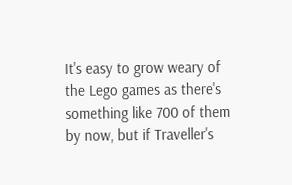It's easy to grow weary of the Lego games as there's something like 700 of them by now, but if Traveller's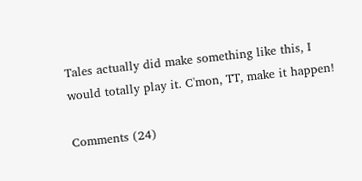Tales actually did make something like this, I would totally play it. C'mon, TT, make it happen!

Comments (24)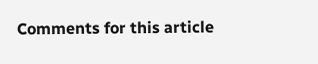Comments for this article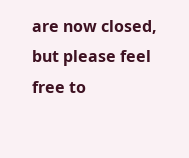are now closed, but please feel free to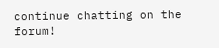continue chatting on the forum!